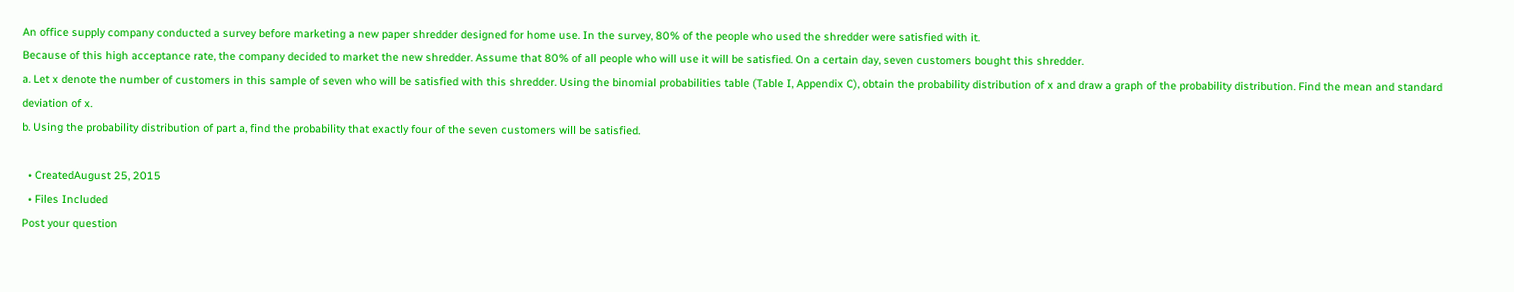An office supply company conducted a survey before marketing a new paper shredder designed for home use. In the survey, 80% of the people who used the shredder were satisfied with it.
Because of this high acceptance rate, the company decided to market the new shredder. Assume that 80% of all people who will use it will be satisfied. On a certain day, seven customers bought this shredder.
a. Let x denote the number of customers in this sample of seven who will be satisfied with this shredder. Using the binomial probabilities table (Table I, Appendix C), obtain the probability distribution of x and draw a graph of the probability distribution. Find the mean and standard deviation of x.
b. Using the probability distribution of part a, find the probability that exactly four of the seven customers will be satisfied.

  • CreatedAugust 25, 2015
  • Files Included
Post your question